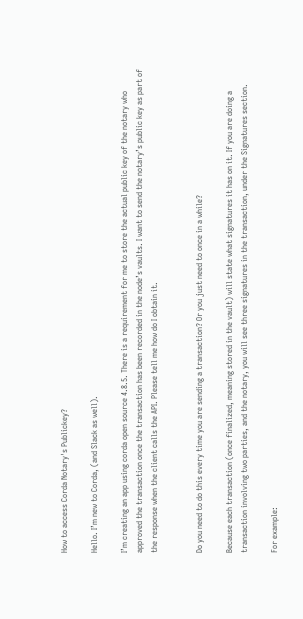How to access Corda Notary's Publickey?

Hello. I’m new to Corda, (and Slack as well).

I’m creating an app using corda open source 4.8.5. There is a requirement for me to store the actual public key of the notary who approved the transaction once the transaction has been recorded in the node’s vaults. I want to send the notary’s public key as part of the response when the client calls the API. Please tell me how do I obtain it.


Do you need to do this every time you are sending a transaction? Or you just need to once in a while?

Because each transaction (once finalized, meaning stored in the vault) will state what signatures it has on it. If you are doing a transaction involving two parties, and the notary, you will see three signatures in the transaction, under the Signatures section.

For example: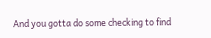And you gotta do some checking to find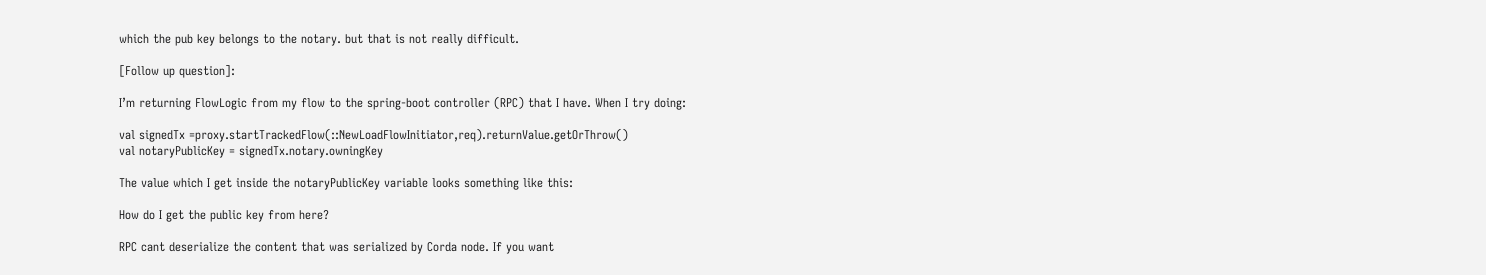which the pub key belongs to the notary. but that is not really difficult.

[Follow up question]:

I’m returning FlowLogic from my flow to the spring-boot controller (RPC) that I have. When I try doing:

val signedTx =proxy.startTrackedFlow(::NewLoadFlowInitiator,req).returnValue.getOrThrow()
val notaryPublicKey = signedTx.notary.owningKey

The value which I get inside the notaryPublicKey variable looks something like this:

How do I get the public key from here?

RPC cant deserialize the content that was serialized by Corda node. If you want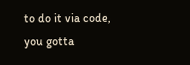to do it via code, you gotta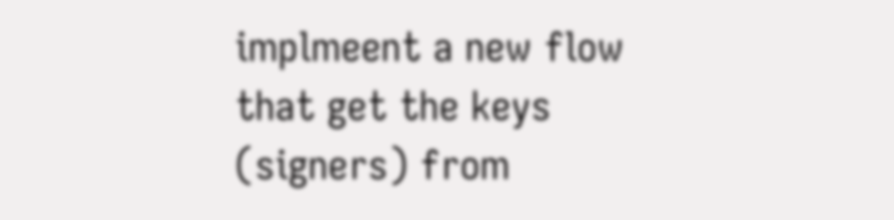implmeent a new flow that get the keys (signers) from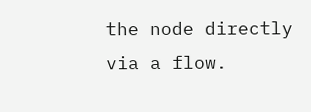the node directly via a flow.